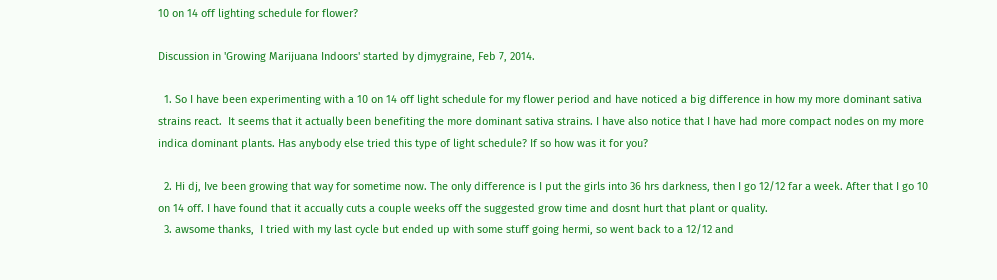10 on 14 off lighting schedule for flower?

Discussion in 'Growing Marijuana Indoors' started by djmygraine, Feb 7, 2014.

  1. So I have been experimenting with a 10 on 14 off light schedule for my flower period and have noticed a big difference in how my more dominant sativa strains react.  It seems that it actually been benefiting the more dominant sativa strains. I have also notice that I have had more compact nodes on my more indica dominant plants. Has anybody else tried this type of light schedule? If so how was it for you?

  2. Hi dj, Ive been growing that way for sometime now. The only difference is I put the girls into 36 hrs darkness, then I go 12/12 far a week. After that I go 10 on 14 off. I have found that it accually cuts a couple weeks off the suggested grow time and dosnt hurt that plant or quality.
  3. awsome thanks,  I tried with my last cycle but ended up with some stuff going hermi, so went back to a 12/12 and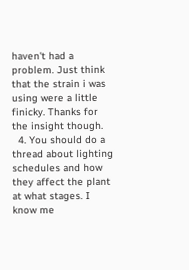haven't had a problem. Just think that the strain i was using were a little finicky. Thanks for the insight though.
  4. You should do a thread about lighting schedules and how they affect the plant at what stages. I know me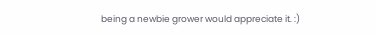being a newbie grower would appreciate it. :)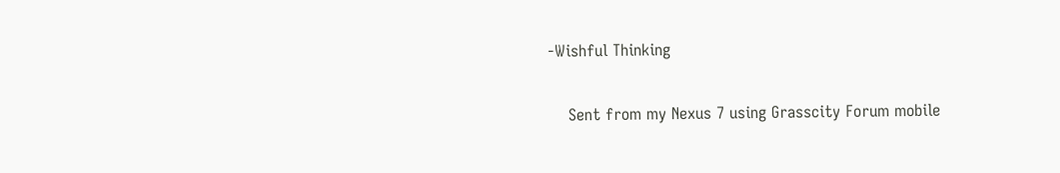-Wishful Thinking

    Sent from my Nexus 7 using Grasscity Forum mobile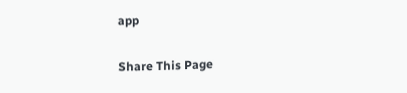app

Share This Page